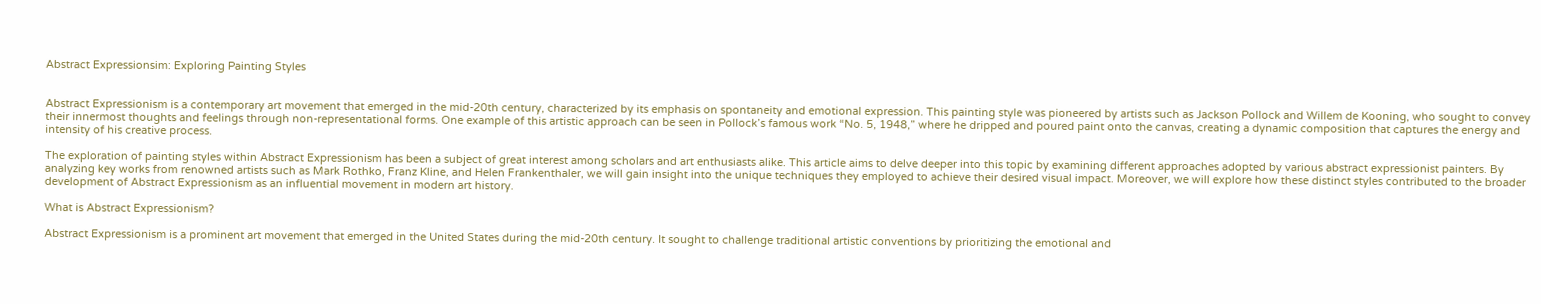Abstract Expressionsim: Exploring Painting Styles


Abstract Expressionism is a contemporary art movement that emerged in the mid-20th century, characterized by its emphasis on spontaneity and emotional expression. This painting style was pioneered by artists such as Jackson Pollock and Willem de Kooning, who sought to convey their innermost thoughts and feelings through non-representational forms. One example of this artistic approach can be seen in Pollock’s famous work “No. 5, 1948,” where he dripped and poured paint onto the canvas, creating a dynamic composition that captures the energy and intensity of his creative process.

The exploration of painting styles within Abstract Expressionism has been a subject of great interest among scholars and art enthusiasts alike. This article aims to delve deeper into this topic by examining different approaches adopted by various abstract expressionist painters. By analyzing key works from renowned artists such as Mark Rothko, Franz Kline, and Helen Frankenthaler, we will gain insight into the unique techniques they employed to achieve their desired visual impact. Moreover, we will explore how these distinct styles contributed to the broader development of Abstract Expressionism as an influential movement in modern art history.

What is Abstract Expressionism?

Abstract Expressionism is a prominent art movement that emerged in the United States during the mid-20th century. It sought to challenge traditional artistic conventions by prioritizing the emotional and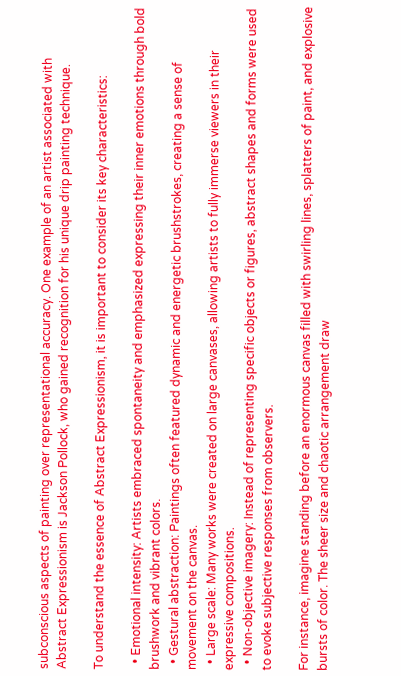subconscious aspects of painting over representational accuracy. One example of an artist associated with Abstract Expressionism is Jackson Pollock, who gained recognition for his unique drip painting technique.

To understand the essence of Abstract Expressionism, it is important to consider its key characteristics:

  • Emotional intensity: Artists embraced spontaneity and emphasized expressing their inner emotions through bold brushwork and vibrant colors.
  • Gestural abstraction: Paintings often featured dynamic and energetic brushstrokes, creating a sense of movement on the canvas.
  • Large scale: Many works were created on large canvases, allowing artists to fully immerse viewers in their expressive compositions.
  • Non-objective imagery: Instead of representing specific objects or figures, abstract shapes and forms were used to evoke subjective responses from observers.

For instance, imagine standing before an enormous canvas filled with swirling lines, splatters of paint, and explosive bursts of color. The sheer size and chaotic arrangement draw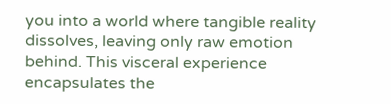you into a world where tangible reality dissolves, leaving only raw emotion behind. This visceral experience encapsulates the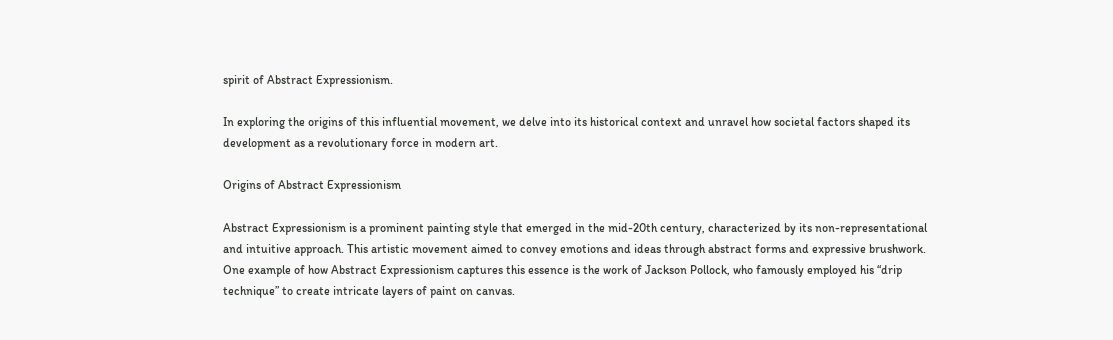spirit of Abstract Expressionism.

In exploring the origins of this influential movement, we delve into its historical context and unravel how societal factors shaped its development as a revolutionary force in modern art.

Origins of Abstract Expressionism

Abstract Expressionism is a prominent painting style that emerged in the mid-20th century, characterized by its non-representational and intuitive approach. This artistic movement aimed to convey emotions and ideas through abstract forms and expressive brushwork. One example of how Abstract Expressionism captures this essence is the work of Jackson Pollock, who famously employed his “drip technique” to create intricate layers of paint on canvas.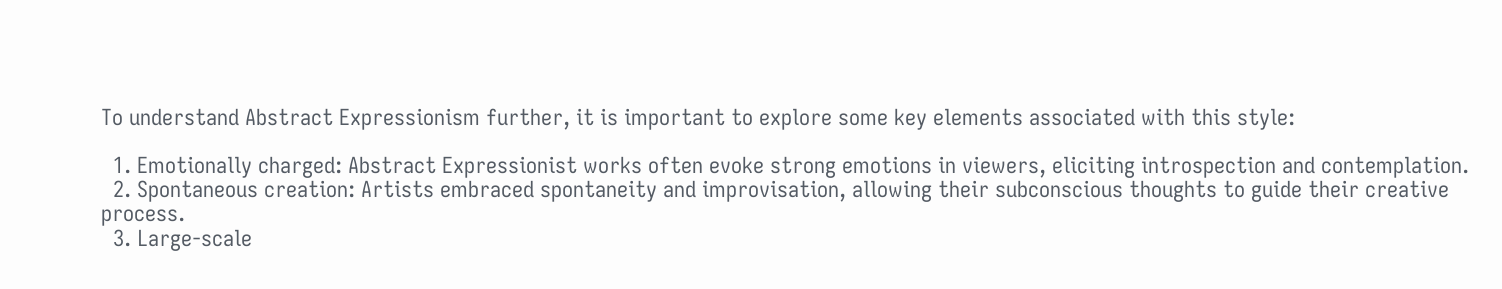To understand Abstract Expressionism further, it is important to explore some key elements associated with this style:

  1. Emotionally charged: Abstract Expressionist works often evoke strong emotions in viewers, eliciting introspection and contemplation.
  2. Spontaneous creation: Artists embraced spontaneity and improvisation, allowing their subconscious thoughts to guide their creative process.
  3. Large-scale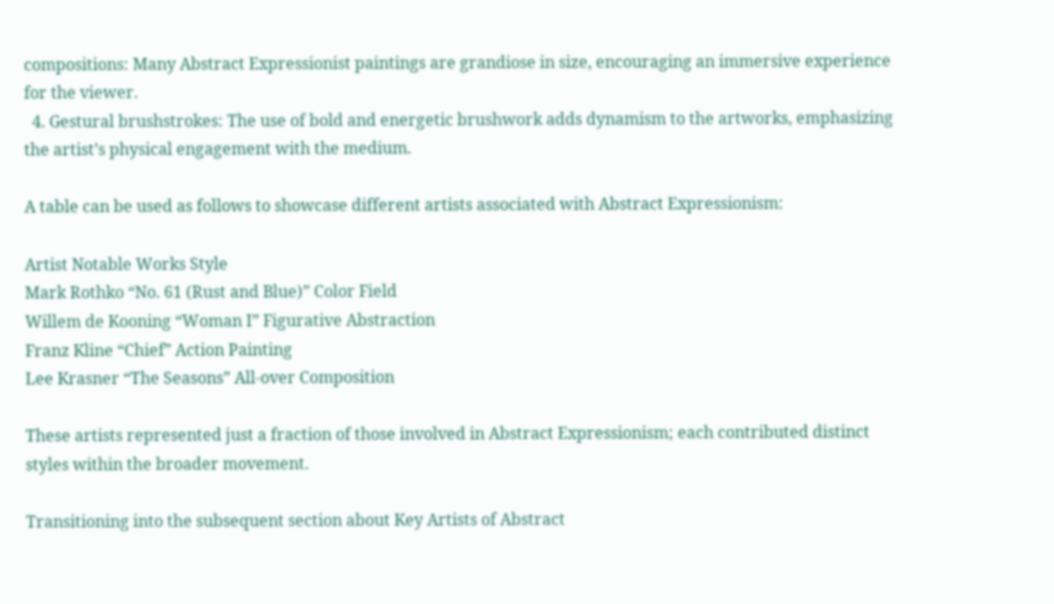compositions: Many Abstract Expressionist paintings are grandiose in size, encouraging an immersive experience for the viewer.
  4. Gestural brushstrokes: The use of bold and energetic brushwork adds dynamism to the artworks, emphasizing the artist’s physical engagement with the medium.

A table can be used as follows to showcase different artists associated with Abstract Expressionism:

Artist Notable Works Style
Mark Rothko “No. 61 (Rust and Blue)” Color Field
Willem de Kooning “Woman I” Figurative Abstraction
Franz Kline “Chief” Action Painting
Lee Krasner “The Seasons” All-over Composition

These artists represented just a fraction of those involved in Abstract Expressionism; each contributed distinct styles within the broader movement.

Transitioning into the subsequent section about Key Artists of Abstract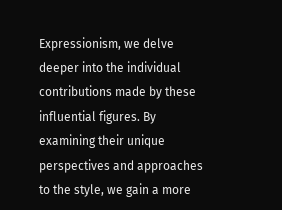Expressionism, we delve deeper into the individual contributions made by these influential figures. By examining their unique perspectives and approaches to the style, we gain a more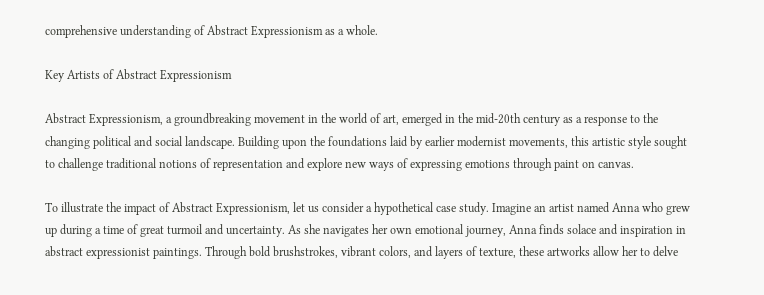comprehensive understanding of Abstract Expressionism as a whole.

Key Artists of Abstract Expressionism

Abstract Expressionism, a groundbreaking movement in the world of art, emerged in the mid-20th century as a response to the changing political and social landscape. Building upon the foundations laid by earlier modernist movements, this artistic style sought to challenge traditional notions of representation and explore new ways of expressing emotions through paint on canvas.

To illustrate the impact of Abstract Expressionism, let us consider a hypothetical case study. Imagine an artist named Anna who grew up during a time of great turmoil and uncertainty. As she navigates her own emotional journey, Anna finds solace and inspiration in abstract expressionist paintings. Through bold brushstrokes, vibrant colors, and layers of texture, these artworks allow her to delve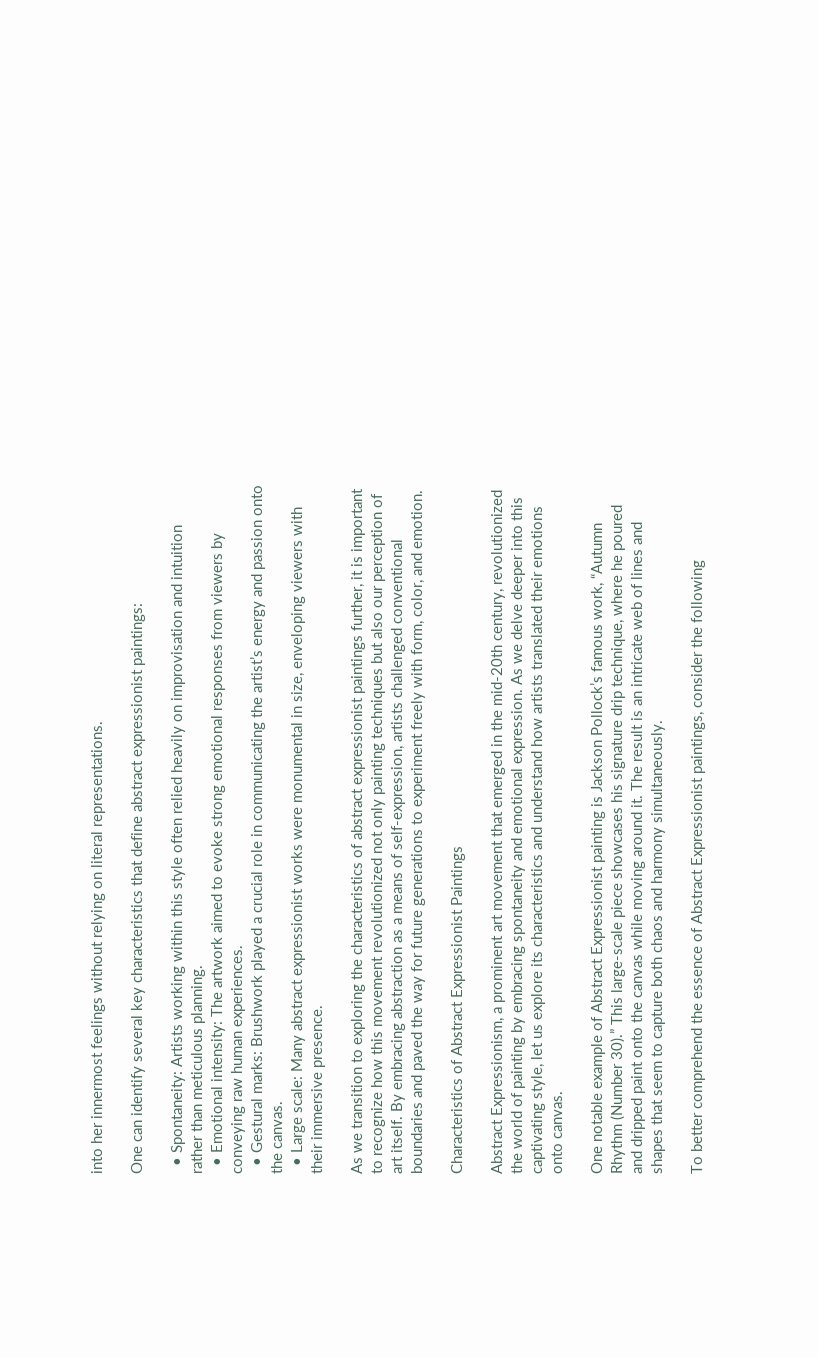into her innermost feelings without relying on literal representations.

One can identify several key characteristics that define abstract expressionist paintings:

  • Spontaneity: Artists working within this style often relied heavily on improvisation and intuition rather than meticulous planning.
  • Emotional intensity: The artwork aimed to evoke strong emotional responses from viewers by conveying raw human experiences.
  • Gestural marks: Brushwork played a crucial role in communicating the artist’s energy and passion onto the canvas.
  • Large scale: Many abstract expressionist works were monumental in size, enveloping viewers with their immersive presence.

As we transition to exploring the characteristics of abstract expressionist paintings further, it is important to recognize how this movement revolutionized not only painting techniques but also our perception of art itself. By embracing abstraction as a means of self-expression, artists challenged conventional boundaries and paved the way for future generations to experiment freely with form, color, and emotion.

Characteristics of Abstract Expressionist Paintings

Abstract Expressionism, a prominent art movement that emerged in the mid-20th century, revolutionized the world of painting by embracing spontaneity and emotional expression. As we delve deeper into this captivating style, let us explore its characteristics and understand how artists translated their emotions onto canvas.

One notable example of Abstract Expressionist painting is Jackson Pollock’s famous work, “Autumn Rhythm (Number 30).” This large-scale piece showcases his signature drip technique, where he poured and dripped paint onto the canvas while moving around it. The result is an intricate web of lines and shapes that seem to capture both chaos and harmony simultaneously.

To better comprehend the essence of Abstract Expressionist paintings, consider the following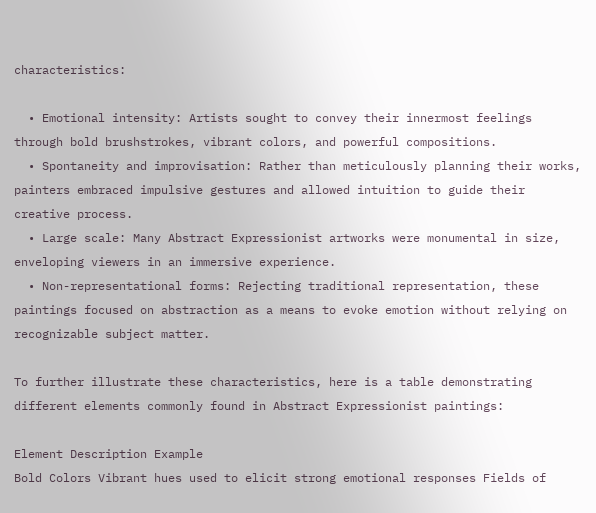characteristics:

  • Emotional intensity: Artists sought to convey their innermost feelings through bold brushstrokes, vibrant colors, and powerful compositions.
  • Spontaneity and improvisation: Rather than meticulously planning their works, painters embraced impulsive gestures and allowed intuition to guide their creative process.
  • Large scale: Many Abstract Expressionist artworks were monumental in size, enveloping viewers in an immersive experience.
  • Non-representational forms: Rejecting traditional representation, these paintings focused on abstraction as a means to evoke emotion without relying on recognizable subject matter.

To further illustrate these characteristics, here is a table demonstrating different elements commonly found in Abstract Expressionist paintings:

Element Description Example
Bold Colors Vibrant hues used to elicit strong emotional responses Fields of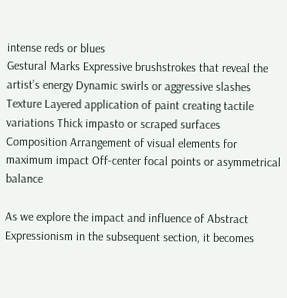intense reds or blues
Gestural Marks Expressive brushstrokes that reveal the artist’s energy Dynamic swirls or aggressive slashes
Texture Layered application of paint creating tactile variations Thick impasto or scraped surfaces
Composition Arrangement of visual elements for maximum impact Off-center focal points or asymmetrical balance

As we explore the impact and influence of Abstract Expressionism in the subsequent section, it becomes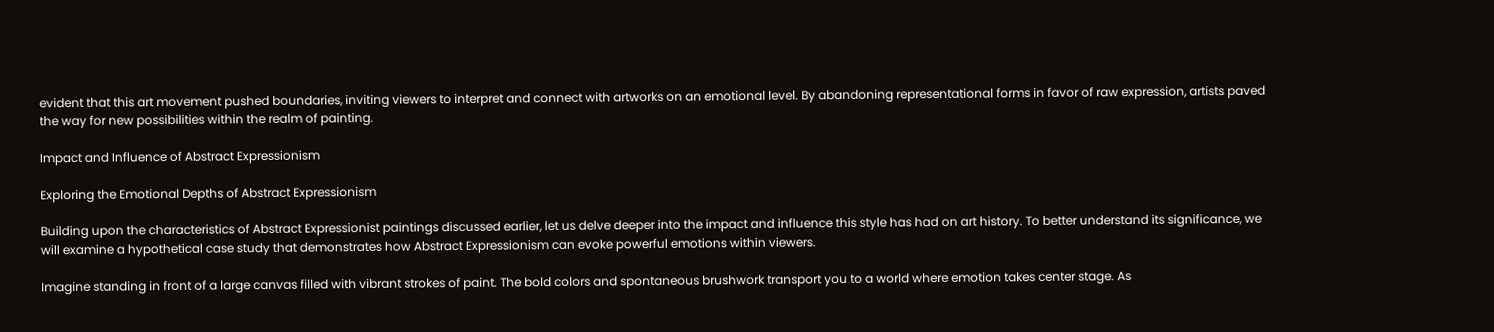evident that this art movement pushed boundaries, inviting viewers to interpret and connect with artworks on an emotional level. By abandoning representational forms in favor of raw expression, artists paved the way for new possibilities within the realm of painting.

Impact and Influence of Abstract Expressionism

Exploring the Emotional Depths of Abstract Expressionism

Building upon the characteristics of Abstract Expressionist paintings discussed earlier, let us delve deeper into the impact and influence this style has had on art history. To better understand its significance, we will examine a hypothetical case study that demonstrates how Abstract Expressionism can evoke powerful emotions within viewers.

Imagine standing in front of a large canvas filled with vibrant strokes of paint. The bold colors and spontaneous brushwork transport you to a world where emotion takes center stage. As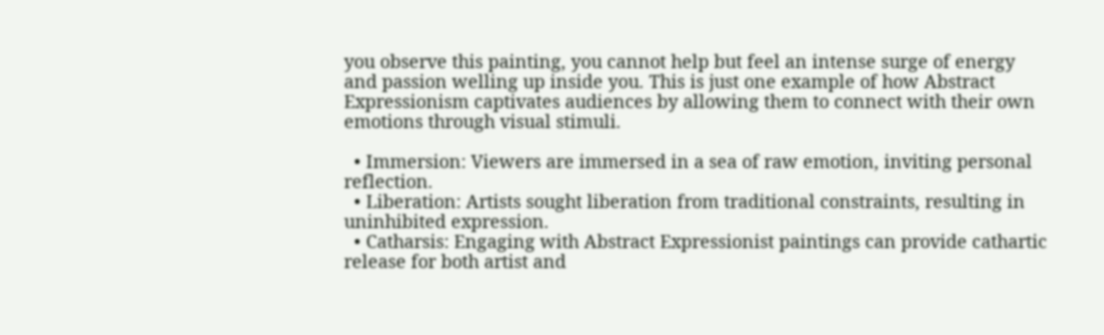you observe this painting, you cannot help but feel an intense surge of energy and passion welling up inside you. This is just one example of how Abstract Expressionism captivates audiences by allowing them to connect with their own emotions through visual stimuli.

  • Immersion: Viewers are immersed in a sea of raw emotion, inviting personal reflection.
  • Liberation: Artists sought liberation from traditional constraints, resulting in uninhibited expression.
  • Catharsis: Engaging with Abstract Expressionist paintings can provide cathartic release for both artist and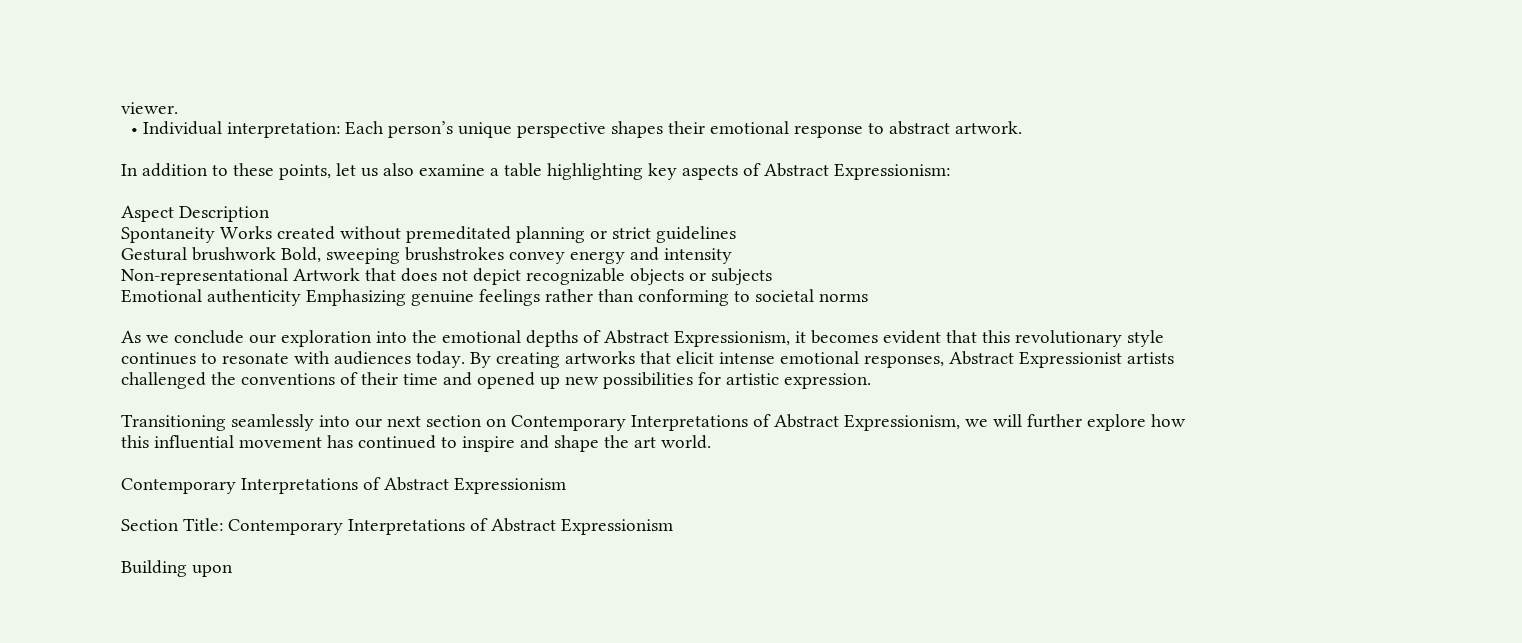viewer.
  • Individual interpretation: Each person’s unique perspective shapes their emotional response to abstract artwork.

In addition to these points, let us also examine a table highlighting key aspects of Abstract Expressionism:

Aspect Description
Spontaneity Works created without premeditated planning or strict guidelines
Gestural brushwork Bold, sweeping brushstrokes convey energy and intensity
Non-representational Artwork that does not depict recognizable objects or subjects
Emotional authenticity Emphasizing genuine feelings rather than conforming to societal norms

As we conclude our exploration into the emotional depths of Abstract Expressionism, it becomes evident that this revolutionary style continues to resonate with audiences today. By creating artworks that elicit intense emotional responses, Abstract Expressionist artists challenged the conventions of their time and opened up new possibilities for artistic expression.

Transitioning seamlessly into our next section on Contemporary Interpretations of Abstract Expressionism, we will further explore how this influential movement has continued to inspire and shape the art world.

Contemporary Interpretations of Abstract Expressionism

Section Title: Contemporary Interpretations of Abstract Expressionism

Building upon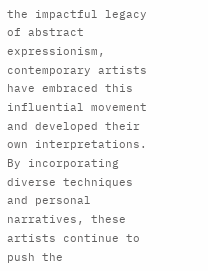the impactful legacy of abstract expressionism, contemporary artists have embraced this influential movement and developed their own interpretations. By incorporating diverse techniques and personal narratives, these artists continue to push the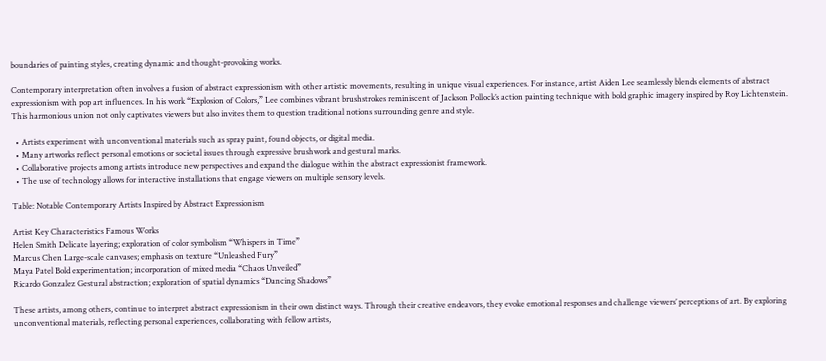boundaries of painting styles, creating dynamic and thought-provoking works.

Contemporary interpretation often involves a fusion of abstract expressionism with other artistic movements, resulting in unique visual experiences. For instance, artist Aiden Lee seamlessly blends elements of abstract expressionism with pop art influences. In his work “Explosion of Colors,” Lee combines vibrant brushstrokes reminiscent of Jackson Pollock’s action painting technique with bold graphic imagery inspired by Roy Lichtenstein. This harmonious union not only captivates viewers but also invites them to question traditional notions surrounding genre and style.

  • Artists experiment with unconventional materials such as spray paint, found objects, or digital media.
  • Many artworks reflect personal emotions or societal issues through expressive brushwork and gestural marks.
  • Collaborative projects among artists introduce new perspectives and expand the dialogue within the abstract expressionist framework.
  • The use of technology allows for interactive installations that engage viewers on multiple sensory levels.

Table: Notable Contemporary Artists Inspired by Abstract Expressionism

Artist Key Characteristics Famous Works
Helen Smith Delicate layering; exploration of color symbolism “Whispers in Time”
Marcus Chen Large-scale canvases; emphasis on texture “Unleashed Fury”
Maya Patel Bold experimentation; incorporation of mixed media “Chaos Unveiled”
Ricardo Gonzalez Gestural abstraction; exploration of spatial dynamics “Dancing Shadows”

These artists, among others, continue to interpret abstract expressionism in their own distinct ways. Through their creative endeavors, they evoke emotional responses and challenge viewers’ perceptions of art. By exploring unconventional materials, reflecting personal experiences, collaborating with fellow artists,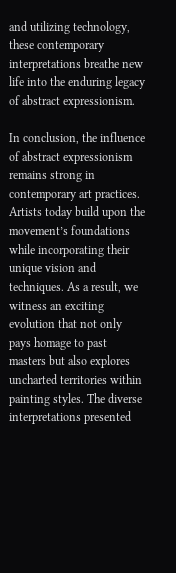and utilizing technology, these contemporary interpretations breathe new life into the enduring legacy of abstract expressionism.

In conclusion, the influence of abstract expressionism remains strong in contemporary art practices. Artists today build upon the movement’s foundations while incorporating their unique vision and techniques. As a result, we witness an exciting evolution that not only pays homage to past masters but also explores uncharted territories within painting styles. The diverse interpretations presented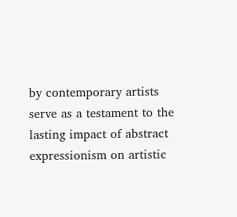by contemporary artists serve as a testament to the lasting impact of abstract expressionism on artistic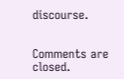discourse.


Comments are closed.